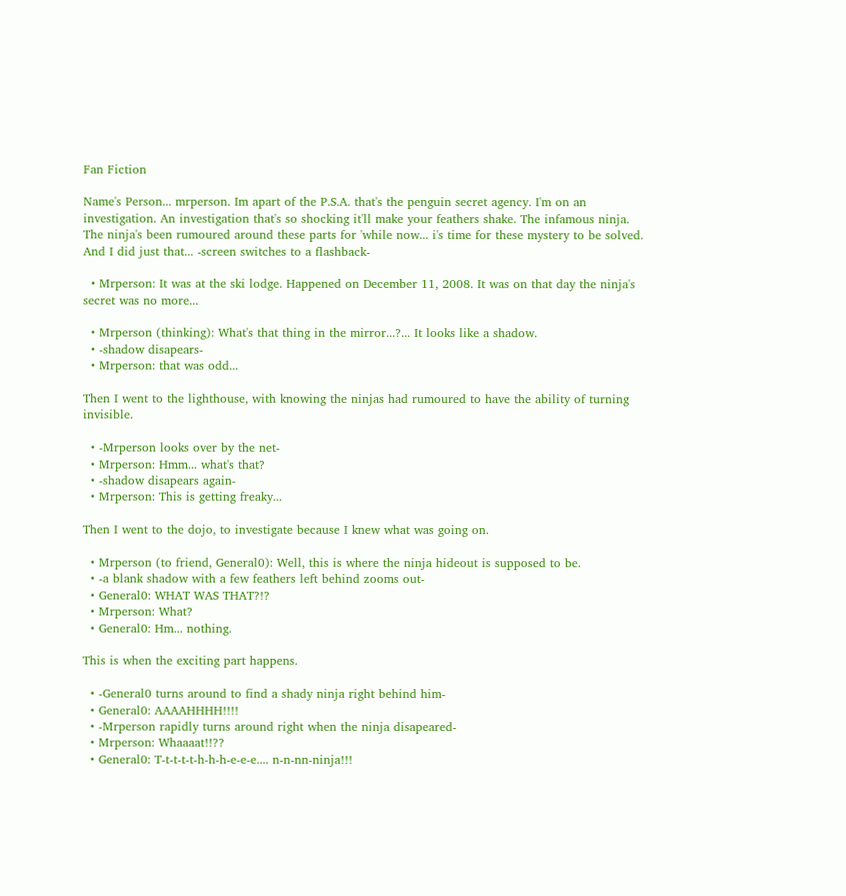Fan Fiction

Name's Person... mrperson. Im apart of the P.S.A. that's the penguin secret agency. I'm on an investigation. An investigation that's so shocking it'll make your feathers shake. The infamous ninja. The ninja's been rumoured around these parts for 'while now... i's time for these mystery to be solved. And I did just that... -screen switches to a flashback-

  • Mrperson: It was at the ski lodge. Happened on December 11, 2008. It was on that day the ninja's secret was no more...

  • Mrperson (thinking): What's that thing in the mirror...?... It looks like a shadow.
  • -shadow disapears-
  • Mrperson: that was odd...

Then I went to the lighthouse, with knowing the ninjas had rumoured to have the ability of turning invisible.

  • -Mrperson looks over by the net-
  • Mrperson: Hmm... what's that?
  • -shadow disapears again-
  • Mrperson: This is getting freaky...

Then I went to the dojo, to investigate because I knew what was going on.

  • Mrperson (to friend, General0): Well, this is where the ninja hideout is supposed to be.
  • -a blank shadow with a few feathers left behind zooms out-
  • General0: WHAT WAS THAT?!?
  • Mrperson: What?
  • General0: Hm... nothing.

This is when the exciting part happens.

  • -General0 turns around to find a shady ninja right behind him-
  • General0: AAAAHHHH!!!!
  • -Mrperson rapidly turns around right when the ninja disapeared-
  • Mrperson: Whaaaat!!??
  • General0: T-t-t-t-t-h-h-h-e-e-e.... n-n-nn-ninja!!!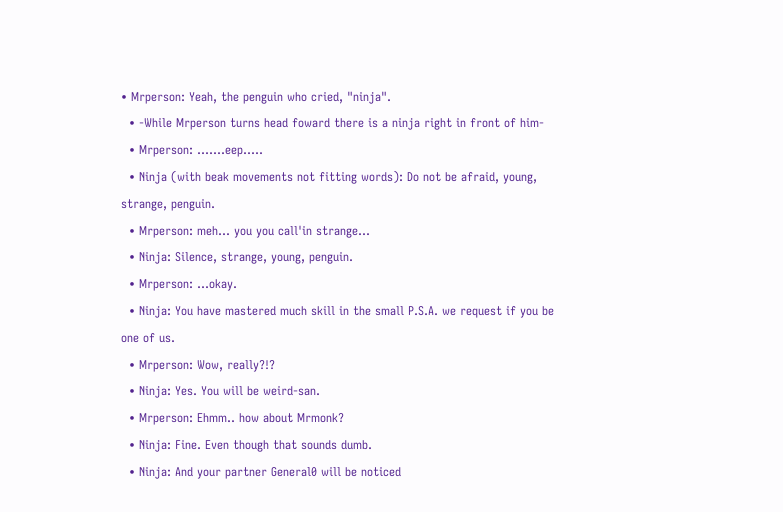• Mrperson: Yeah, the penguin who cried, "ninja".
  • -While Mrperson turns head foward there is a ninja right in front of him-
  • Mrperson: .......eep.....
  • Ninja (with beak movements not fitting words): Do not be afraid, young, strange, penguin.
  • Mrperson: meh... you you call'in strange...
  • Ninja: Silence, strange, young, penguin.
  • Mrperson: ...okay.
  • Ninja: You have mastered much skill in the small P.S.A. we request if you be one of us.
  • Mrperson: Wow, really?!?
  • Ninja: Yes. You will be weird-san.
  • Mrperson: Ehmm.. how about Mrmonk?
  • Ninja: Fine. Even though that sounds dumb.
  • Ninja: And your partner General0 will be noticed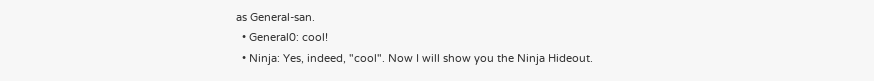as General-san.
  • General0: cool!
  • Ninja: Yes, indeed, "cool". Now I will show you the Ninja Hideout.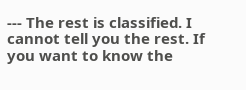--- The rest is classified. I cannot tell you the rest. If you want to know the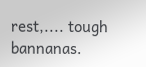rest,.... tough bannanas.